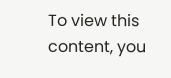To view this content, you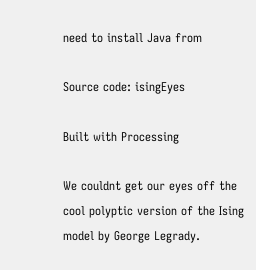need to install Java from

Source code: isingEyes

Built with Processing

We couldnt get our eyes off the cool polyptic version of the Ising model by George Legrady.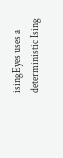isingEyes uses a deterministic Ising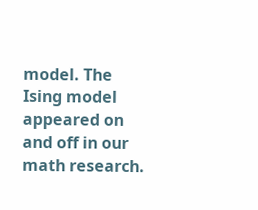model. The Ising model appeared on and off in our math research.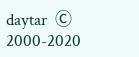daytar  Ⓒ 2000-2020